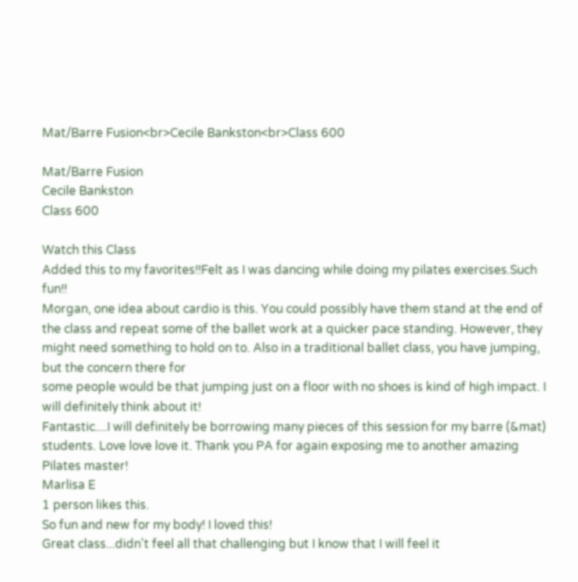Mat/Barre Fusion<br>Cecile Bankston<br>Class 600

Mat/Barre Fusion
Cecile Bankston
Class 600

Watch this Class
Added this to my favorites!!Felt as I was dancing while doing my pilates exercises.Such fun!!
Morgan, one idea about cardio is this. You could possibly have them stand at the end of the class and repeat some of the ballet work at a quicker pace standing. However, they might need something to hold on to. Also in a traditional ballet class, you have jumping, but the concern there for
some people would be that jumping just on a floor with no shoes is kind of high impact. I will definitely think about it!
Fantastic....I will definitely be borrowing many pieces of this session for my barre (&mat) students. Love love love it. Thank you PA for again exposing me to another amazing Pilates master!
Marlisa E
1 person likes this.
So fun and new for my body! I loved this!
Great class...didn't feel all that challenging but I know that I will feel it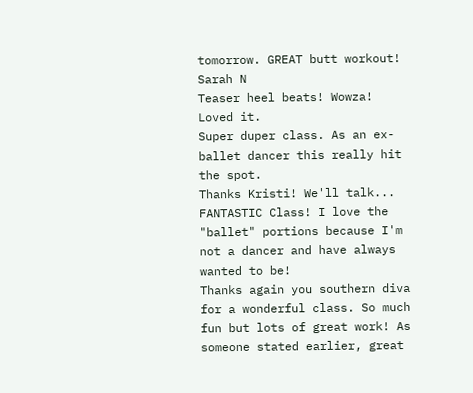tomorrow. GREAT butt workout!
Sarah N
Teaser heel beats! Wowza! Loved it.
Super duper class. As an ex-ballet dancer this really hit the spot.
Thanks Kristi! We'll talk...
FANTASTIC Class! I love the "ballet" portions because I'm not a dancer and have always wanted to be!
Thanks again you southern diva for a wonderful class. So much fun but lots of great work! As someone stated earlier, great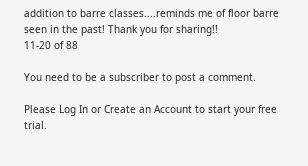addition to barre classes....reminds me of floor barre seen in the past! Thank you for sharing!!
11-20 of 88

You need to be a subscriber to post a comment.

Please Log In or Create an Account to start your free trial.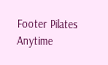Footer Pilates Anytime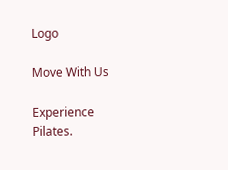Logo

Move With Us

Experience Pilates.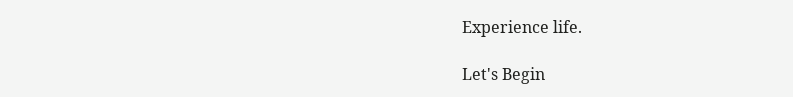Experience life.

Let's Begin